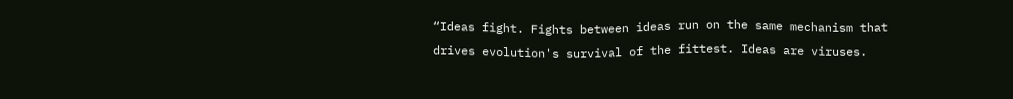“Ideas fight. Fights between ideas run on the same mechanism that drives evolution's survival of the fittest. Ideas are viruses.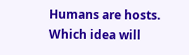Humans are hosts. Which idea will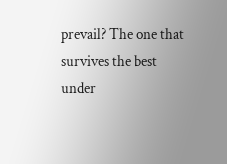prevail? The one that survives the best under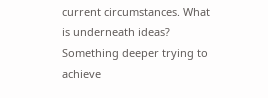current circumstances. What is underneath ideas? Something deeper trying to achieve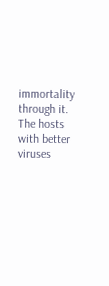immortality through it. The hosts with better viruses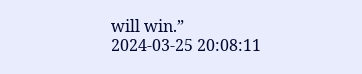will win.”
2024-03-25 20:08:11